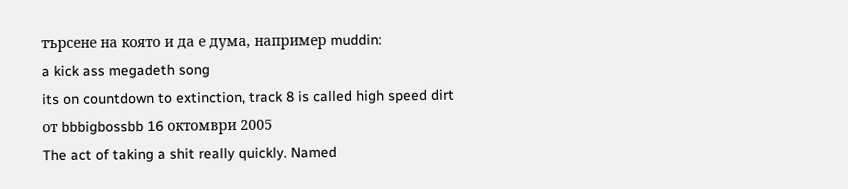търсене на която и да е дума, например muddin:
a kick ass megadeth song
its on countdown to extinction, track 8 is called high speed dirt
от bbbigbossbb 16 октомври 2005
The act of taking a shit really quickly. Named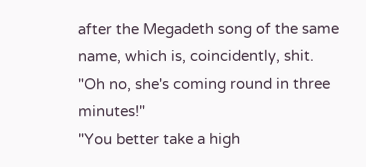after the Megadeth song of the same name, which is, coincidently, shit.
"Oh no, she's coming round in three minutes!"
"You better take a high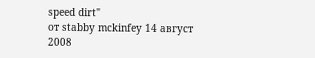speed dirt"
от stabby mckinfey 14 август 2008